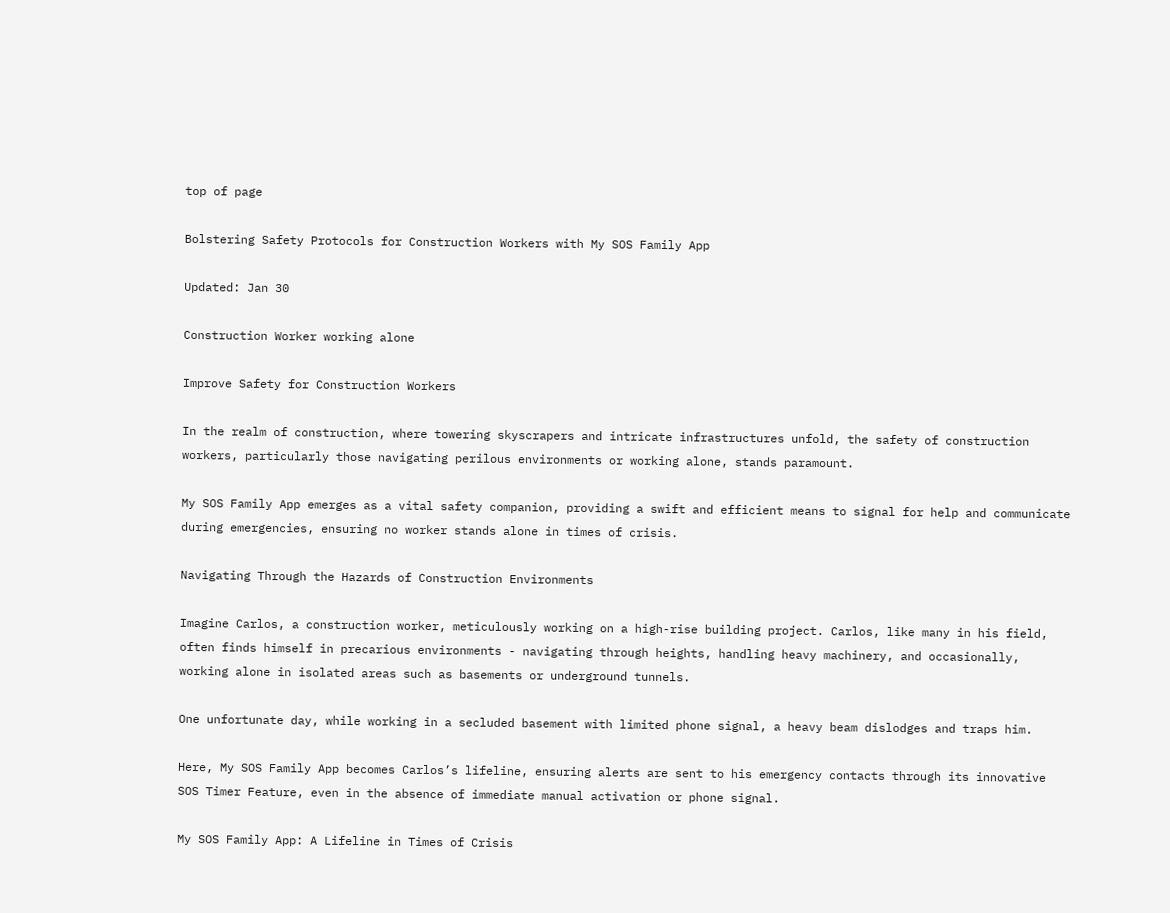top of page

Bolstering Safety Protocols for Construction Workers with My SOS Family App

Updated: Jan 30

Construction Worker working alone

Improve Safety for Construction Workers

In the realm of construction, where towering skyscrapers and intricate infrastructures unfold, the safety of construction workers, particularly those navigating perilous environments or working alone, stands paramount.

My SOS Family App emerges as a vital safety companion, providing a swift and efficient means to signal for help and communicate during emergencies, ensuring no worker stands alone in times of crisis.

Navigating Through the Hazards of Construction Environments

Imagine Carlos, a construction worker, meticulously working on a high-rise building project. Carlos, like many in his field, often finds himself in precarious environments - navigating through heights, handling heavy machinery, and occasionally, working alone in isolated areas such as basements or underground tunnels.

One unfortunate day, while working in a secluded basement with limited phone signal, a heavy beam dislodges and traps him.

Here, My SOS Family App becomes Carlos’s lifeline, ensuring alerts are sent to his emergency contacts through its innovative SOS Timer Feature, even in the absence of immediate manual activation or phone signal.

My SOS Family App: A Lifeline in Times of Crisis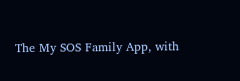The My SOS Family App, with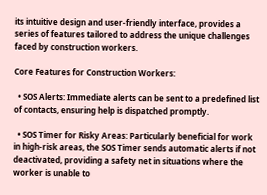its intuitive design and user-friendly interface, provides a series of features tailored to address the unique challenges faced by construction workers.

Core Features for Construction Workers:

  • SOS Alerts: Immediate alerts can be sent to a predefined list of contacts, ensuring help is dispatched promptly.

  • SOS Timer for Risky Areas: Particularly beneficial for work in high-risk areas, the SOS Timer sends automatic alerts if not deactivated, providing a safety net in situations where the worker is unable to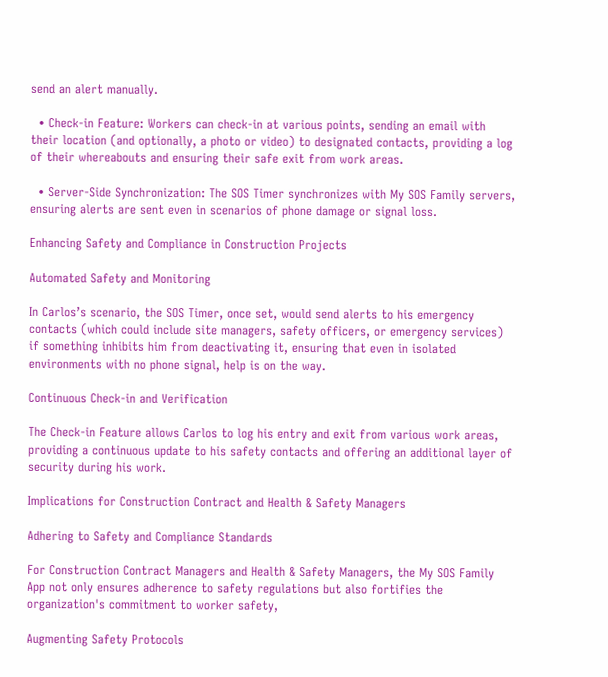send an alert manually.

  • Check-in Feature: Workers can check-in at various points, sending an email with their location (and optionally, a photo or video) to designated contacts, providing a log of their whereabouts and ensuring their safe exit from work areas.

  • Server-Side Synchronization: The SOS Timer synchronizes with My SOS Family servers, ensuring alerts are sent even in scenarios of phone damage or signal loss.

Enhancing Safety and Compliance in Construction Projects

Automated Safety and Monitoring

In Carlos’s scenario, the SOS Timer, once set, would send alerts to his emergency contacts (which could include site managers, safety officers, or emergency services) if something inhibits him from deactivating it, ensuring that even in isolated environments with no phone signal, help is on the way.

Continuous Check-in and Verification

The Check-in Feature allows Carlos to log his entry and exit from various work areas, providing a continuous update to his safety contacts and offering an additional layer of security during his work.

Implications for Construction Contract and Health & Safety Managers

Adhering to Safety and Compliance Standards

For Construction Contract Managers and Health & Safety Managers, the My SOS Family App not only ensures adherence to safety regulations but also fortifies the organization's commitment to worker safety,

Augmenting Safety Protocols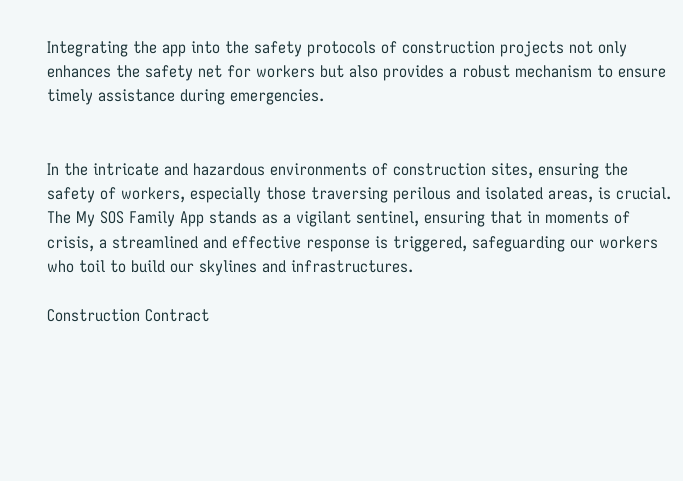Integrating the app into the safety protocols of construction projects not only enhances the safety net for workers but also provides a robust mechanism to ensure timely assistance during emergencies.


In the intricate and hazardous environments of construction sites, ensuring the safety of workers, especially those traversing perilous and isolated areas, is crucial. The My SOS Family App stands as a vigilant sentinel, ensuring that in moments of crisis, a streamlined and effective response is triggered, safeguarding our workers who toil to build our skylines and infrastructures.

Construction Contract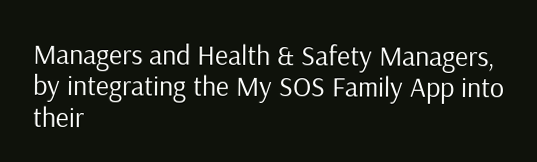Managers and Health & Safety Managers, by integrating the My SOS Family App into their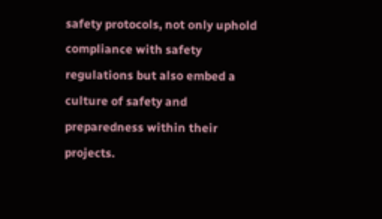safety protocols, not only uphold compliance with safety regulations but also embed a culture of safety and preparedness within their projects.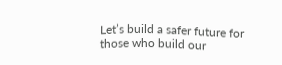Let’s build a safer future for those who build our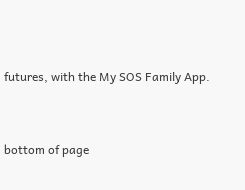futures, with the My SOS Family App.


bottom of page